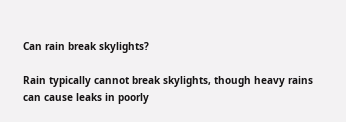Can rain break skylights?

Rain typically cannot break skylights, though heavy rains can cause leaks in poorly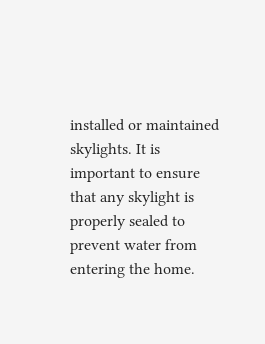installed or maintained skylights. It is important to ensure that any skylight is properly sealed to prevent water from entering the home.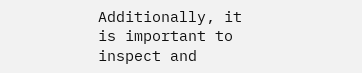Additionally, it is important to inspect and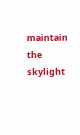maintain the skylight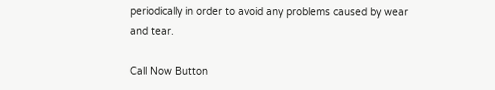periodically in order to avoid any problems caused by wear and tear.

Call Now Button